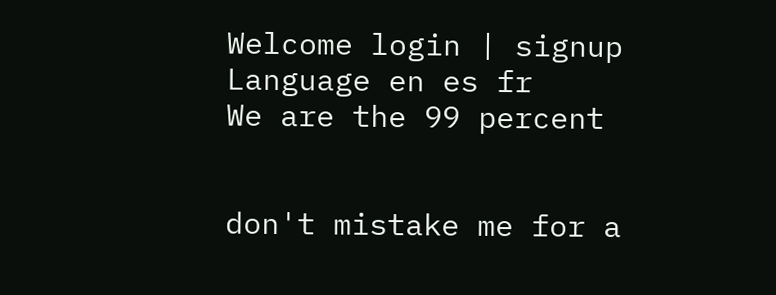Welcome login | signup
Language en es fr
We are the 99 percent


don't mistake me for a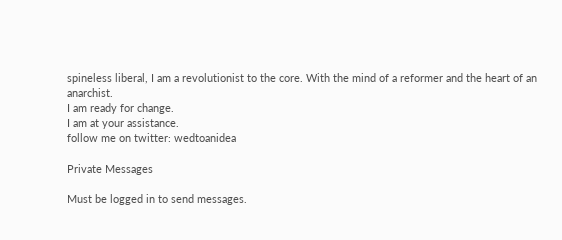spineless liberal, I am a revolutionist to the core. With the mind of a reformer and the heart of an anarchist.
I am ready for change.
I am at your assistance.
follow me on twitter: wedtoanidea

Private Messages

Must be logged in to send messages.